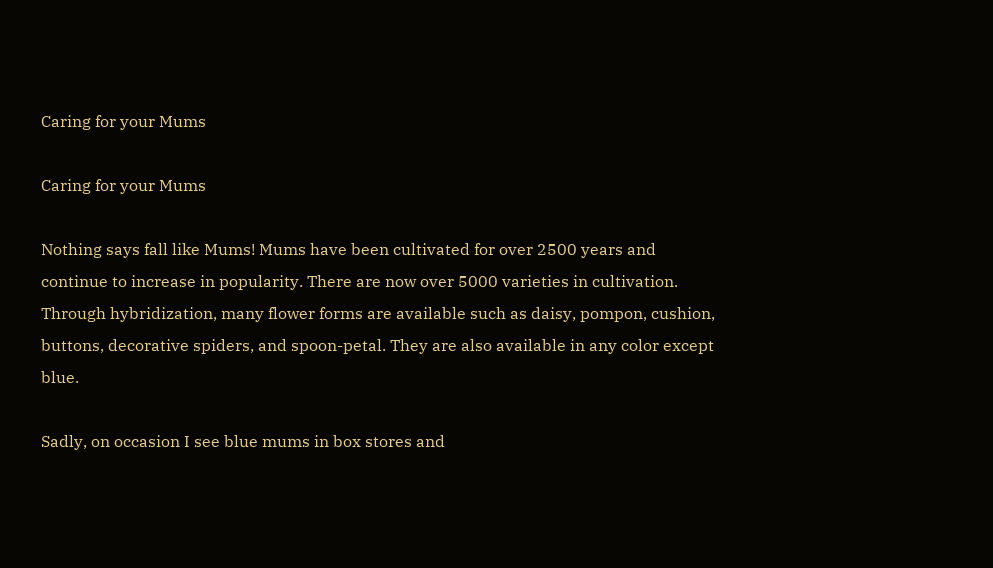Caring for your Mums

Caring for your Mums

Nothing says fall like Mums! Mums have been cultivated for over 2500 years and continue to increase in popularity. There are now over 5000 varieties in cultivation. Through hybridization, many flower forms are available such as daisy, pompon, cushion, buttons, decorative spiders, and spoon-petal. They are also available in any color except blue.

Sadly, on occasion I see blue mums in box stores and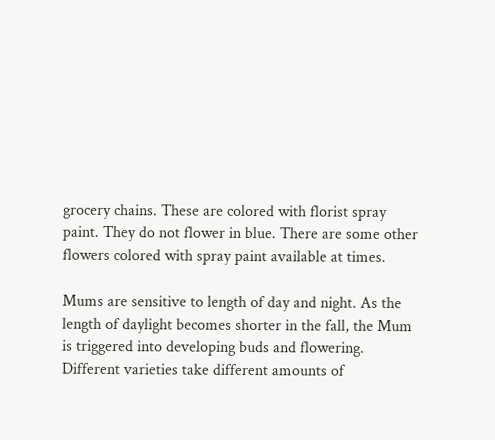grocery chains. These are colored with florist spray paint. They do not flower in blue. There are some other flowers colored with spray paint available at times.

Mums are sensitive to length of day and night. As the length of daylight becomes shorter in the fall, the Mum is triggered into developing buds and flowering. Different varieties take different amounts of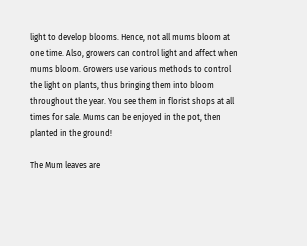light to develop blooms. Hence, not all mums bloom at one time. Also, growers can control light and affect when mums bloom. Growers use various methods to control the light on plants, thus bringing them into bloom throughout the year. You see them in florist shops at all times for sale. Mums can be enjoyed in the pot, then planted in the ground!

The Mum leaves are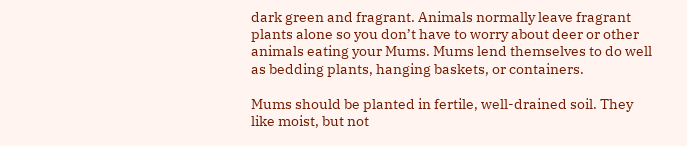dark green and fragrant. Animals normally leave fragrant plants alone so you don’t have to worry about deer or other animals eating your Mums. Mums lend themselves to do well as bedding plants, hanging baskets, or containers.

Mums should be planted in fertile, well-drained soil. They like moist, but not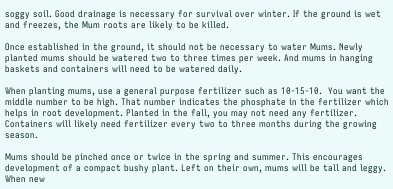soggy soil. Good drainage is necessary for survival over winter. If the ground is wet and freezes, the Mum roots are likely to be killed.

Once established in the ground, it should not be necessary to water Mums. Newly planted mums should be watered two to three times per week. And mums in hanging baskets and containers will need to be watered daily.

When planting mums, use a general purpose fertilizer such as 10-15-10.  You want the middle number to be high. That number indicates the phosphate in the fertilizer which helps in root development. Planted in the fall, you may not need any fertilizer. Containers will likely need fertilizer every two to three months during the growing season.

Mums should be pinched once or twice in the spring and summer. This encourages development of a compact bushy plant. Left on their own, mums will be tall and leggy. When new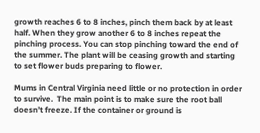growth reaches 6 to 8 inches, pinch them back by at least half. When they grow another 6 to 8 inches repeat the pinching process. You can stop pinching toward the end of the summer. The plant will be ceasing growth and starting to set flower buds preparing to flower.

Mums in Central Virginia need little or no protection in order to survive.  The main point is to make sure the root ball doesn’t freeze. If the container or ground is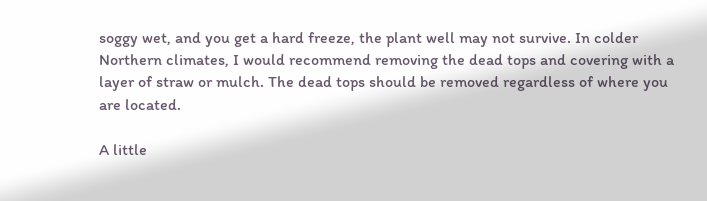soggy wet, and you get a hard freeze, the plant well may not survive. In colder Northern climates, I would recommend removing the dead tops and covering with a layer of straw or mulch. The dead tops should be removed regardless of where you are located.

A little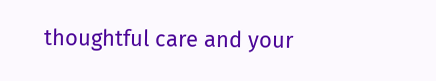thoughtful care and your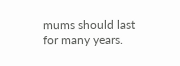mums should last for many years.